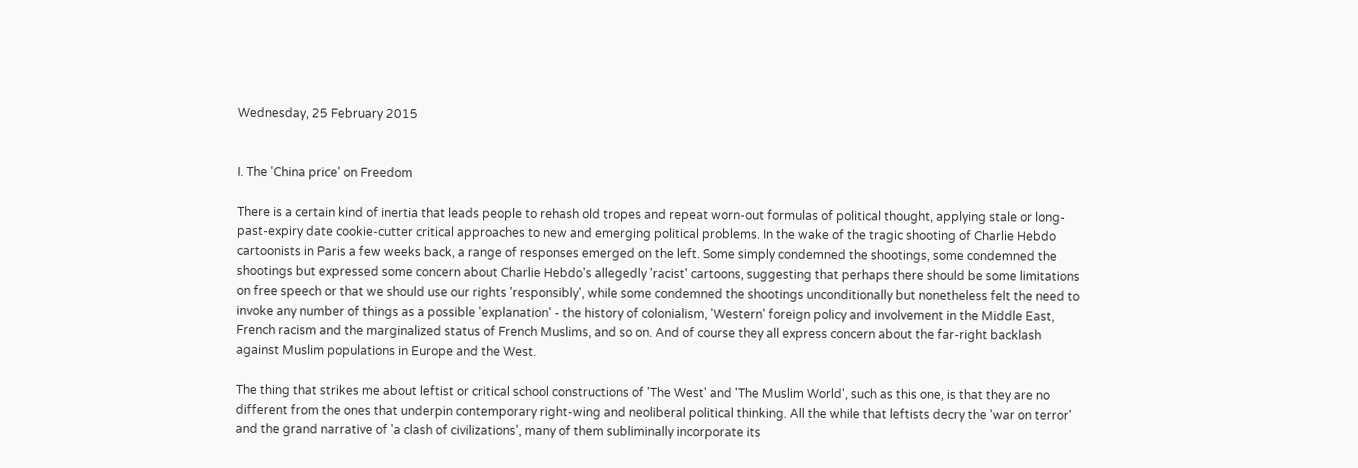Wednesday, 25 February 2015


I. The 'China price' on Freedom

There is a certain kind of inertia that leads people to rehash old tropes and repeat worn-out formulas of political thought, applying stale or long-past-expiry date cookie-cutter critical approaches to new and emerging political problems. In the wake of the tragic shooting of Charlie Hebdo cartoonists in Paris a few weeks back, a range of responses emerged on the left. Some simply condemned the shootings, some condemned the shootings but expressed some concern about Charlie Hebdo's allegedly 'racist' cartoons, suggesting that perhaps there should be some limitations on free speech or that we should use our rights 'responsibly', while some condemned the shootings unconditionally but nonetheless felt the need to invoke any number of things as a possible 'explanation' - the history of colonialism, 'Western' foreign policy and involvement in the Middle East, French racism and the marginalized status of French Muslims, and so on. And of course they all express concern about the far-right backlash against Muslim populations in Europe and the West.

The thing that strikes me about leftist or critical school constructions of 'The West' and 'The Muslim World', such as this one, is that they are no different from the ones that underpin contemporary right-wing and neoliberal political thinking. All the while that leftists decry the 'war on terror' and the grand narrative of 'a clash of civilizations', many of them subliminally incorporate its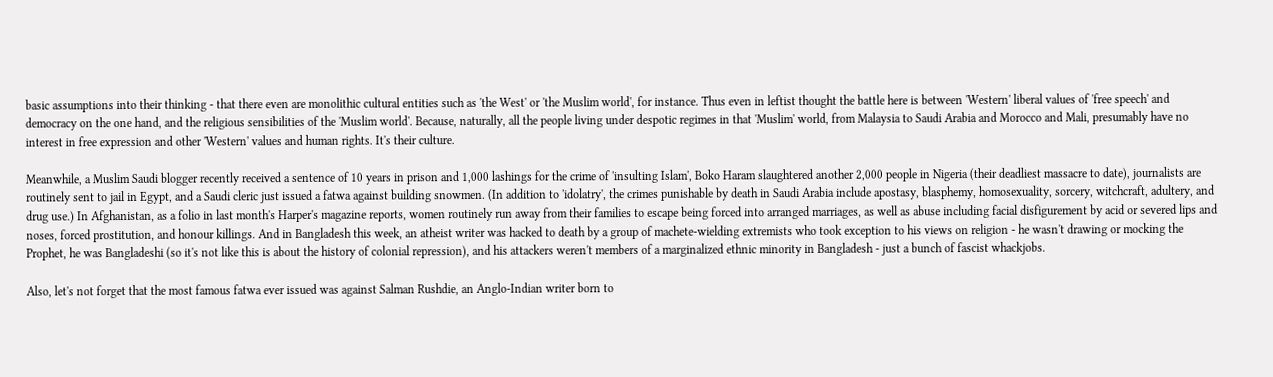basic assumptions into their thinking - that there even are monolithic cultural entities such as 'the West' or 'the Muslim world', for instance. Thus even in leftist thought the battle here is between 'Western' liberal values of 'free speech' and democracy on the one hand, and the religious sensibilities of the 'Muslim world'. Because, naturally, all the people living under despotic regimes in that 'Muslim' world, from Malaysia to Saudi Arabia and Morocco and Mali, presumably have no interest in free expression and other 'Western' values and human rights. It's their culture.

Meanwhile, a Muslim Saudi blogger recently received a sentence of 10 years in prison and 1,000 lashings for the crime of 'insulting Islam', Boko Haram slaughtered another 2,000 people in Nigeria (their deadliest massacre to date), journalists are routinely sent to jail in Egypt, and a Saudi cleric just issued a fatwa against building snowmen. (In addition to 'idolatry', the crimes punishable by death in Saudi Arabia include apostasy, blasphemy, homosexuality, sorcery, witchcraft, adultery, and drug use.) In Afghanistan, as a folio in last month's Harper's magazine reports, women routinely run away from their families to escape being forced into arranged marriages, as well as abuse including facial disfigurement by acid or severed lips and noses, forced prostitution, and honour killings. And in Bangladesh this week, an atheist writer was hacked to death by a group of machete-wielding extremists who took exception to his views on religion - he wasn't drawing or mocking the Prophet, he was Bangladeshi (so it's not like this is about the history of colonial repression), and his attackers weren't members of a marginalized ethnic minority in Bangladesh - just a bunch of fascist whackjobs.

Also, let's not forget that the most famous fatwa ever issued was against Salman Rushdie, an Anglo-Indian writer born to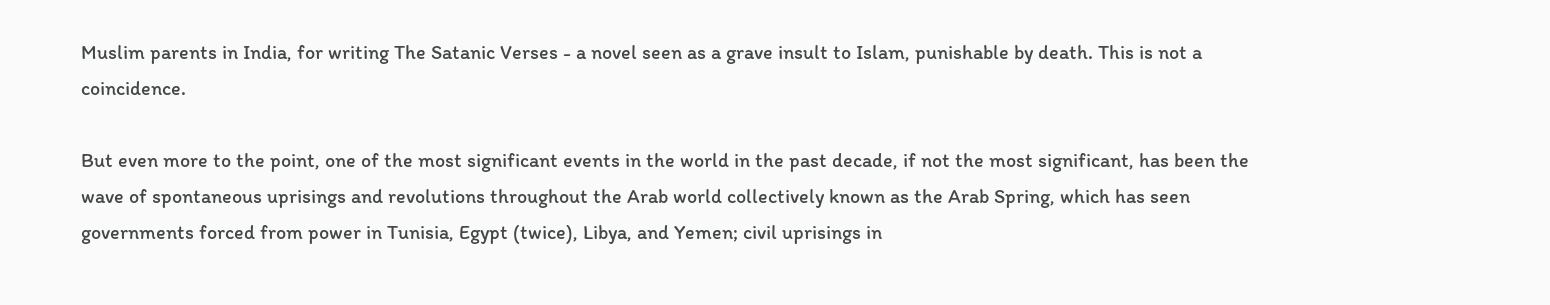Muslim parents in India, for writing The Satanic Verses - a novel seen as a grave insult to Islam, punishable by death. This is not a coincidence.

But even more to the point, one of the most significant events in the world in the past decade, if not the most significant, has been the wave of spontaneous uprisings and revolutions throughout the Arab world collectively known as the Arab Spring, which has seen governments forced from power in Tunisia, Egypt (twice), Libya, and Yemen; civil uprisings in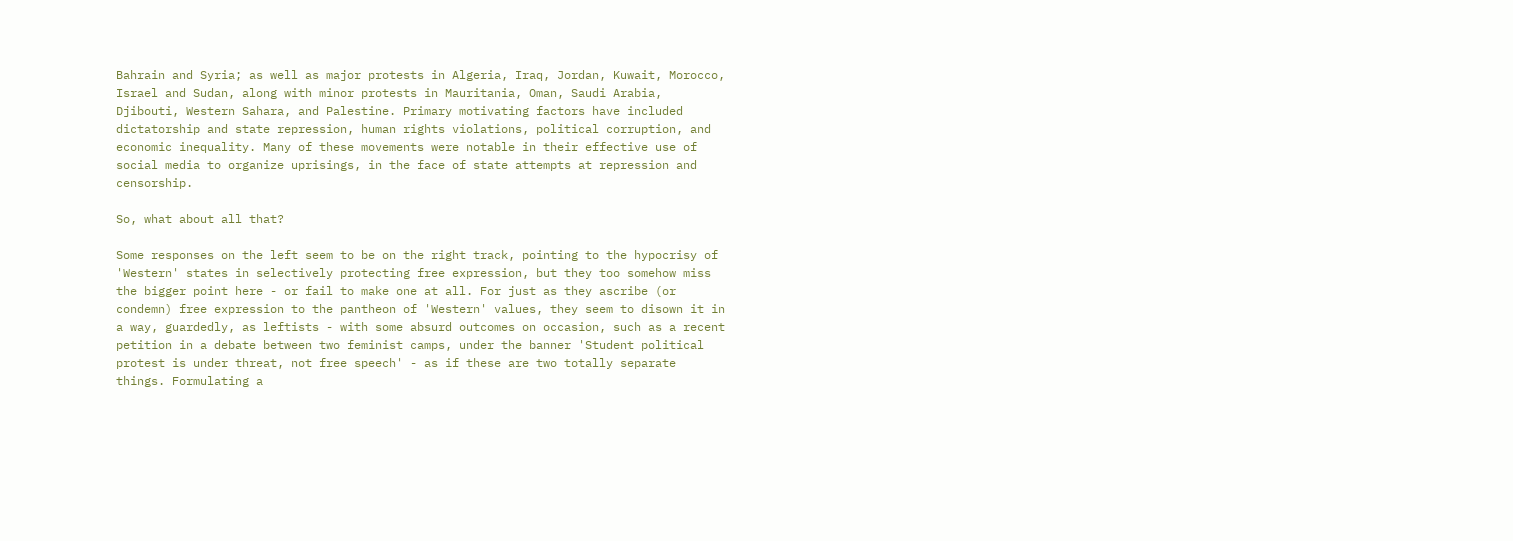Bahrain and Syria; as well as major protests in Algeria, Iraq, Jordan, Kuwait, Morocco, Israel and Sudan, along with minor protests in Mauritania, Oman, Saudi Arabia, Djibouti, Western Sahara, and Palestine. Primary motivating factors have included dictatorship and state repression, human rights violations, political corruption, and economic inequality. Many of these movements were notable in their effective use of social media to organize uprisings, in the face of state attempts at repression and censorship.

So, what about all that?

Some responses on the left seem to be on the right track, pointing to the hypocrisy of 'Western' states in selectively protecting free expression, but they too somehow miss the bigger point here - or fail to make one at all. For just as they ascribe (or condemn) free expression to the pantheon of 'Western' values, they seem to disown it in a way, guardedly, as leftists - with some absurd outcomes on occasion, such as a recent petition in a debate between two feminist camps, under the banner 'Student political protest is under threat, not free speech' - as if these are two totally separate things. Formulating a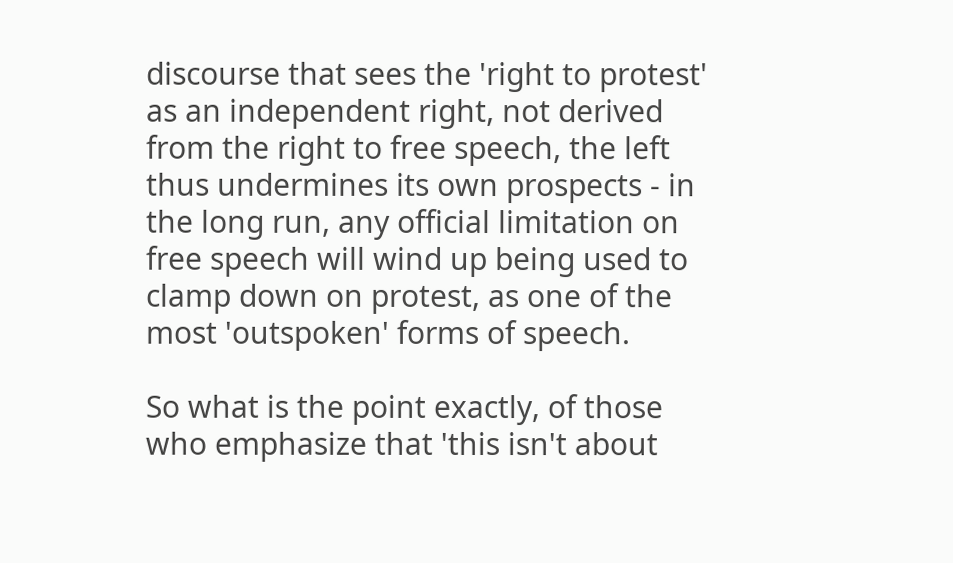discourse that sees the 'right to protest' as an independent right, not derived from the right to free speech, the left thus undermines its own prospects - in the long run, any official limitation on free speech will wind up being used to clamp down on protest, as one of the most 'outspoken' forms of speech.

So what is the point exactly, of those who emphasize that 'this isn't about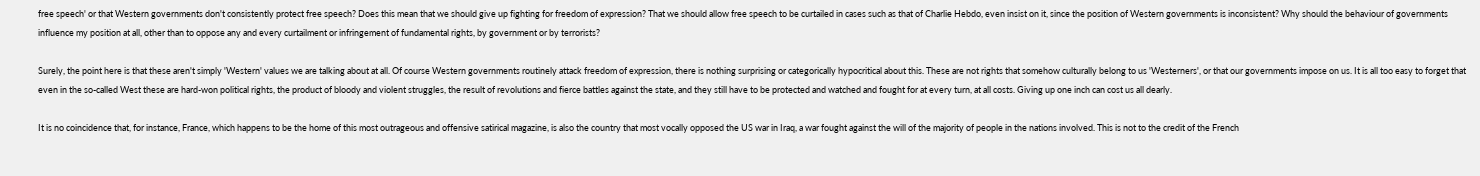free speech' or that Western governments don't consistently protect free speech? Does this mean that we should give up fighting for freedom of expression? That we should allow free speech to be curtailed in cases such as that of Charlie Hebdo, even insist on it, since the position of Western governments is inconsistent? Why should the behaviour of governments influence my position at all, other than to oppose any and every curtailment or infringement of fundamental rights, by government or by terrorists?

Surely, the point here is that these aren't simply 'Western' values we are talking about at all. Of course Western governments routinely attack freedom of expression, there is nothing surprising or categorically hypocritical about this. These are not rights that somehow culturally belong to us 'Westerners', or that our governments impose on us. It is all too easy to forget that even in the so-called West these are hard-won political rights, the product of bloody and violent struggles, the result of revolutions and fierce battles against the state, and they still have to be protected and watched and fought for at every turn, at all costs. Giving up one inch can cost us all dearly.

It is no coincidence that, for instance, France, which happens to be the home of this most outrageous and offensive satirical magazine, is also the country that most vocally opposed the US war in Iraq, a war fought against the will of the majority of people in the nations involved. This is not to the credit of the French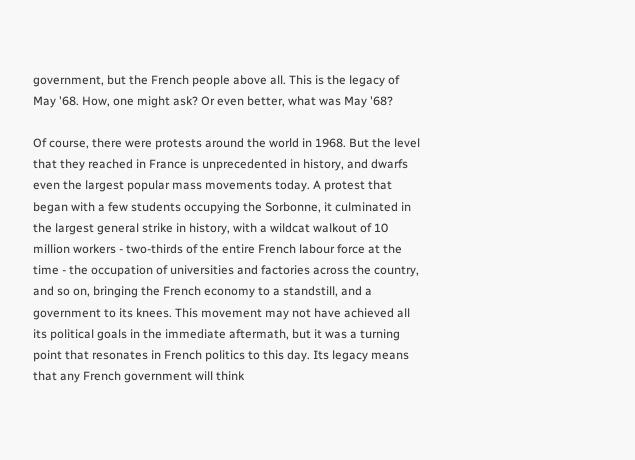government, but the French people above all. This is the legacy of May '68. How, one might ask? Or even better, what was May '68?

Of course, there were protests around the world in 1968. But the level that they reached in France is unprecedented in history, and dwarfs even the largest popular mass movements today. A protest that began with a few students occupying the Sorbonne, it culminated in the largest general strike in history, with a wildcat walkout of 10 million workers - two-thirds of the entire French labour force at the time - the occupation of universities and factories across the country, and so on, bringing the French economy to a standstill, and a government to its knees. This movement may not have achieved all its political goals in the immediate aftermath, but it was a turning point that resonates in French politics to this day. Its legacy means that any French government will think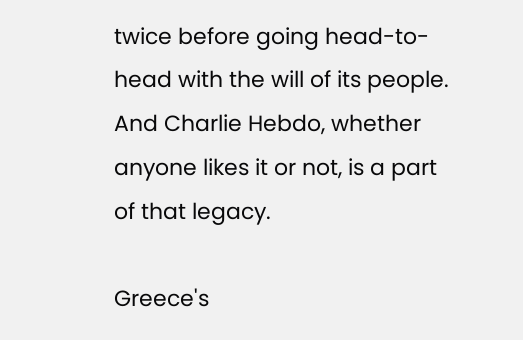twice before going head-to-head with the will of its people. And Charlie Hebdo, whether anyone likes it or not, is a part of that legacy.

Greece's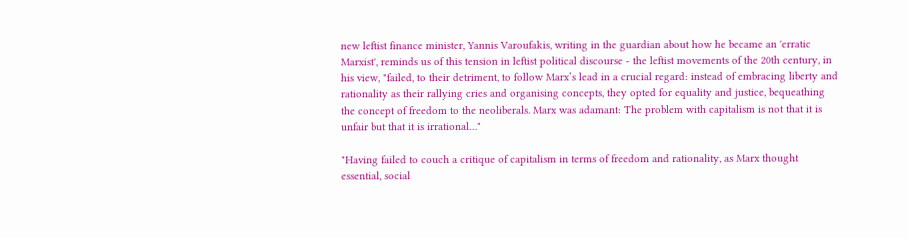new leftist finance minister, Yannis Varoufakis, writing in the guardian about how he became an 'erratic Marxist', reminds us of this tension in leftist political discourse - the leftist movements of the 20th century, in his view, "failed, to their detriment, to follow Marx’s lead in a crucial regard: instead of embracing liberty and rationality as their rallying cries and organising concepts, they opted for equality and justice, bequeathing the concept of freedom to the neoliberals. Marx was adamant: The problem with capitalism is not that it is unfair but that it is irrational…"

"Having failed to couch a critique of capitalism in terms of freedom and rationality, as Marx thought essential, social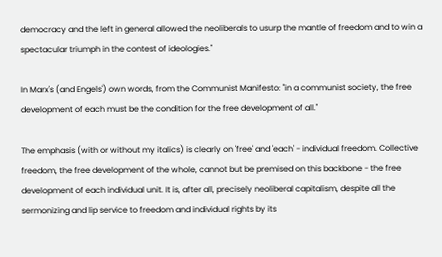democracy and the left in general allowed the neoliberals to usurp the mantle of freedom and to win a spectacular triumph in the contest of ideologies."

In Marx's (and Engels') own words, from the Communist Manifesto: "in a communist society, the free development of each must be the condition for the free development of all."

The emphasis (with or without my italics) is clearly on 'free' and 'each' - individual freedom. Collective freedom, the free development of the whole, cannot but be premised on this backbone - the free development of each individual unit. It is, after all, precisely neoliberal capitalism, despite all the sermonizing and lip service to freedom and individual rights by its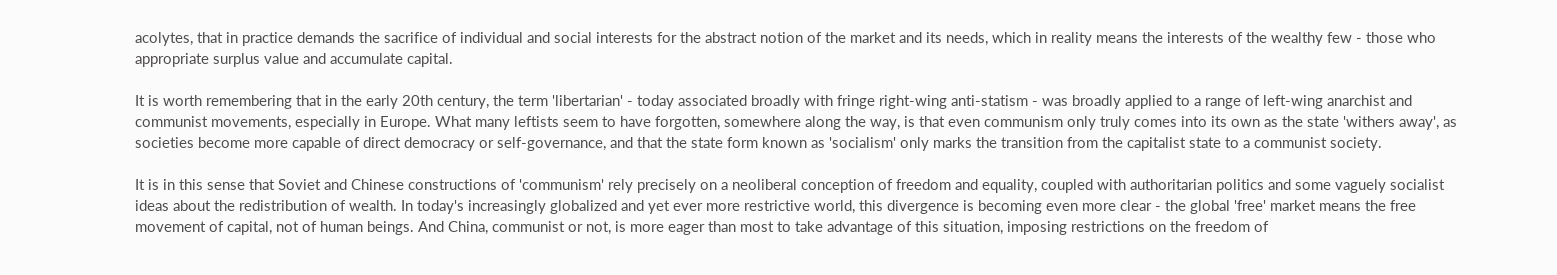acolytes, that in practice demands the sacrifice of individual and social interests for the abstract notion of the market and its needs, which in reality means the interests of the wealthy few - those who appropriate surplus value and accumulate capital.

It is worth remembering that in the early 20th century, the term 'libertarian' - today associated broadly with fringe right-wing anti-statism - was broadly applied to a range of left-wing anarchist and communist movements, especially in Europe. What many leftists seem to have forgotten, somewhere along the way, is that even communism only truly comes into its own as the state 'withers away', as societies become more capable of direct democracy or self-governance, and that the state form known as 'socialism' only marks the transition from the capitalist state to a communist society.

It is in this sense that Soviet and Chinese constructions of 'communism' rely precisely on a neoliberal conception of freedom and equality, coupled with authoritarian politics and some vaguely socialist ideas about the redistribution of wealth. In today's increasingly globalized and yet ever more restrictive world, this divergence is becoming even more clear - the global 'free' market means the free movement of capital, not of human beings. And China, communist or not, is more eager than most to take advantage of this situation, imposing restrictions on the freedom of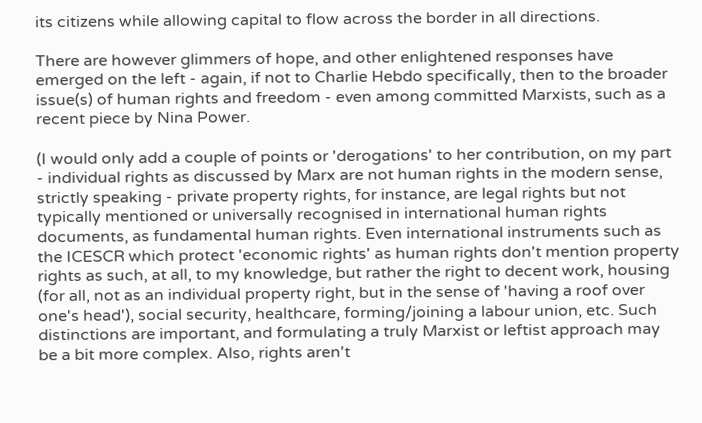its citizens while allowing capital to flow across the border in all directions.

There are however glimmers of hope, and other enlightened responses have emerged on the left - again, if not to Charlie Hebdo specifically, then to the broader issue(s) of human rights and freedom - even among committed Marxists, such as a recent piece by Nina Power.

(I would only add a couple of points or 'derogations' to her contribution, on my part - individual rights as discussed by Marx are not human rights in the modern sense, strictly speaking - private property rights, for instance, are legal rights but not typically mentioned or universally recognised in international human rights documents, as fundamental human rights. Even international instruments such as the ICESCR which protect 'economic rights' as human rights don't mention property rights as such, at all, to my knowledge, but rather the right to decent work, housing (for all, not as an individual property right, but in the sense of 'having a roof over one's head'), social security, healthcare, forming/joining a labour union, etc. Such distinctions are important, and formulating a truly Marxist or leftist approach may be a bit more complex. Also, rights aren't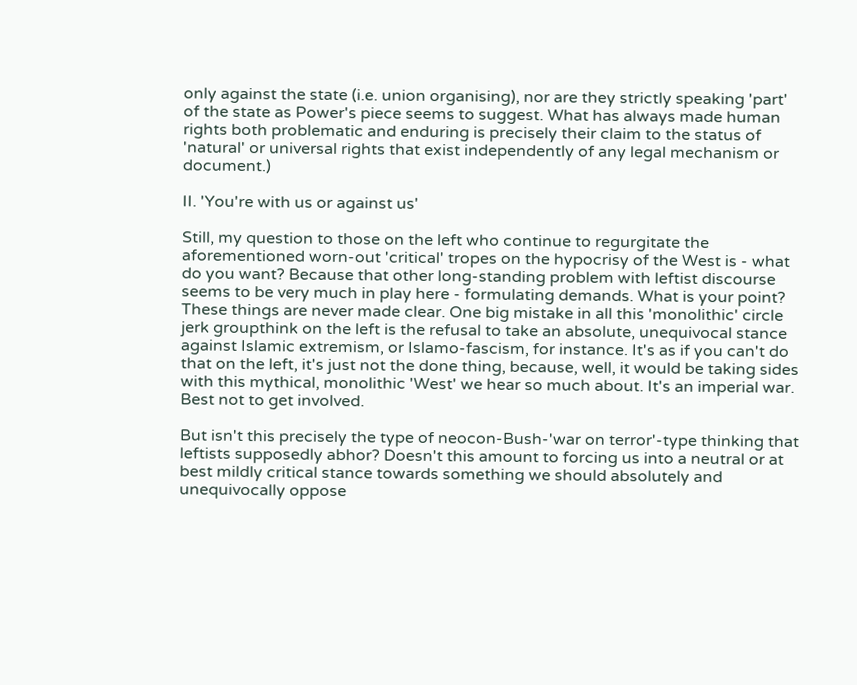only against the state (i.e. union organising), nor are they strictly speaking 'part' of the state as Power's piece seems to suggest. What has always made human rights both problematic and enduring is precisely their claim to the status of 'natural' or universal rights that exist independently of any legal mechanism or document.)

II. 'You're with us or against us'

Still, my question to those on the left who continue to regurgitate the aforementioned worn-out 'critical' tropes on the hypocrisy of the West is - what do you want? Because that other long-standing problem with leftist discourse seems to be very much in play here - formulating demands. What is your point? These things are never made clear. One big mistake in all this 'monolithic' circle jerk groupthink on the left is the refusal to take an absolute, unequivocal stance against Islamic extremism, or Islamo-fascism, for instance. It's as if you can't do that on the left, it's just not the done thing, because, well, it would be taking sides with this mythical, monolithic 'West' we hear so much about. It's an imperial war. Best not to get involved.

But isn't this precisely the type of neocon-Bush-'war on terror'-type thinking that leftists supposedly abhor? Doesn't this amount to forcing us into a neutral or at best mildly critical stance towards something we should absolutely and unequivocally oppose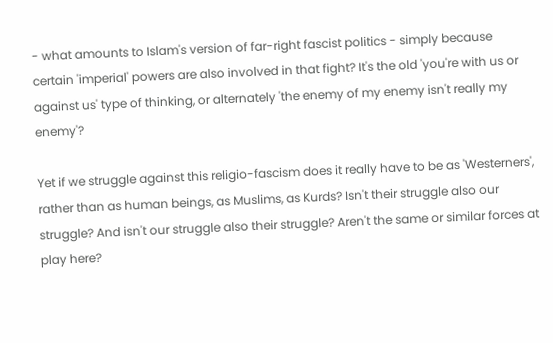- what amounts to Islam's version of far-right fascist politics - simply because certain 'imperial' powers are also involved in that fight? It's the old 'you're with us or against us' type of thinking, or alternately 'the enemy of my enemy isn't really my enemy'?

Yet if we struggle against this religio-fascism does it really have to be as 'Westerners', rather than as human beings, as Muslims, as Kurds? Isn't their struggle also our struggle? And isn't our struggle also their struggle? Aren't the same or similar forces at play here?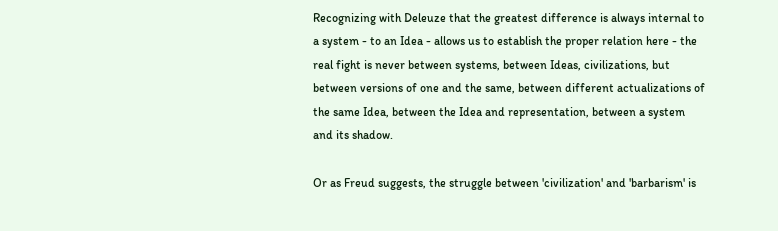Recognizing with Deleuze that the greatest difference is always internal to a system - to an Idea - allows us to establish the proper relation here - the real fight is never between systems, between Ideas, civilizations, but between versions of one and the same, between different actualizations of the same Idea, between the Idea and representation, between a system and its shadow.

Or as Freud suggests, the struggle between 'civilization' and 'barbarism' is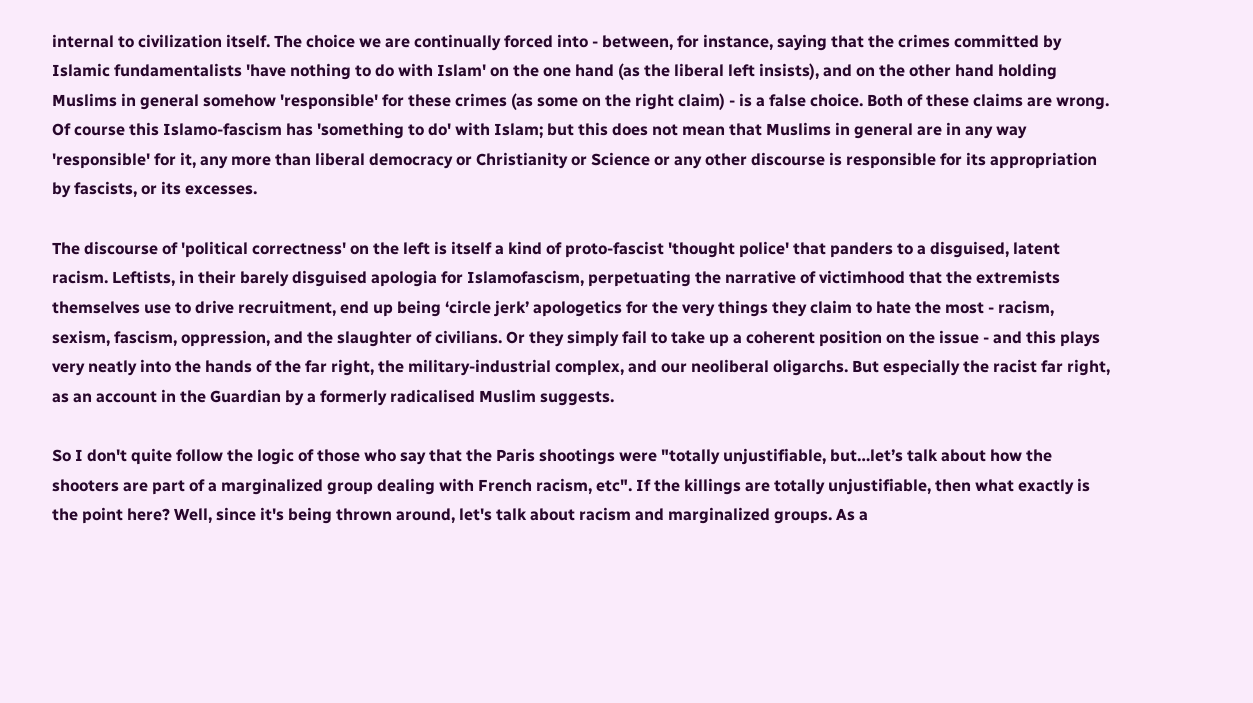internal to civilization itself. The choice we are continually forced into - between, for instance, saying that the crimes committed by Islamic fundamentalists 'have nothing to do with Islam' on the one hand (as the liberal left insists), and on the other hand holding Muslims in general somehow 'responsible' for these crimes (as some on the right claim) - is a false choice. Both of these claims are wrong. Of course this Islamo-fascism has 'something to do' with Islam; but this does not mean that Muslims in general are in any way 'responsible' for it, any more than liberal democracy or Christianity or Science or any other discourse is responsible for its appropriation by fascists, or its excesses.

The discourse of 'political correctness' on the left is itself a kind of proto-fascist 'thought police' that panders to a disguised, latent racism. Leftists, in their barely disguised apologia for Islamofascism, perpetuating the narrative of victimhood that the extremists themselves use to drive recruitment, end up being ‘circle jerk’ apologetics for the very things they claim to hate the most - racism, sexism, fascism, oppression, and the slaughter of civilians. Or they simply fail to take up a coherent position on the issue - and this plays very neatly into the hands of the far right, the military-industrial complex, and our neoliberal oligarchs. But especially the racist far right, as an account in the Guardian by a formerly radicalised Muslim suggests.

So I don't quite follow the logic of those who say that the Paris shootings were "totally unjustifiable, but…let’s talk about how the shooters are part of a marginalized group dealing with French racism, etc". If the killings are totally unjustifiable, then what exactly is the point here? Well, since it's being thrown around, let's talk about racism and marginalized groups. As a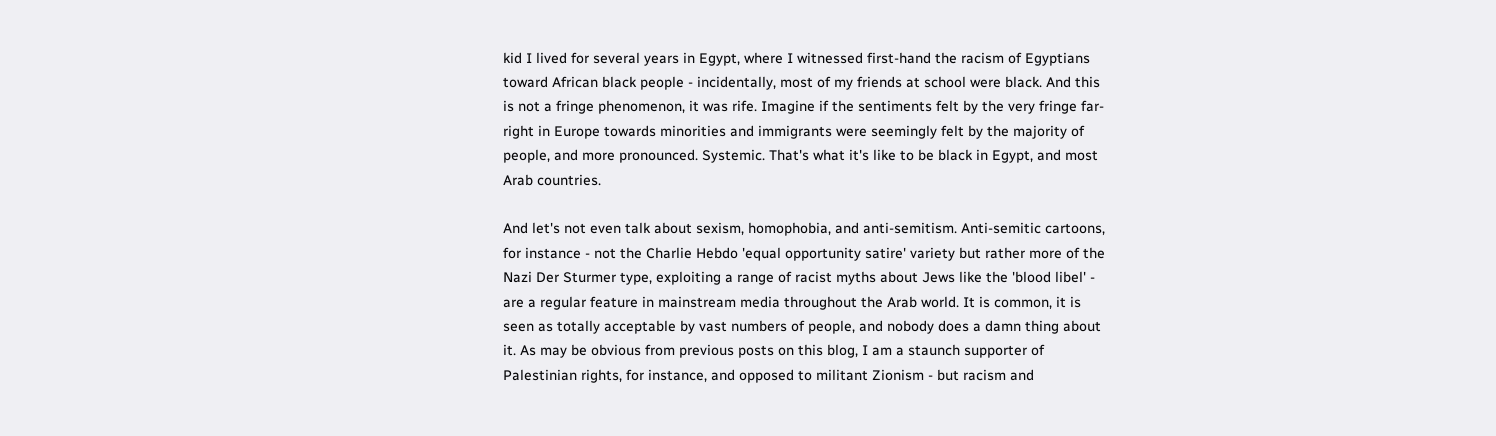kid I lived for several years in Egypt, where I witnessed first-hand the racism of Egyptians toward African black people - incidentally, most of my friends at school were black. And this is not a fringe phenomenon, it was rife. Imagine if the sentiments felt by the very fringe far-right in Europe towards minorities and immigrants were seemingly felt by the majority of people, and more pronounced. Systemic. That's what it's like to be black in Egypt, and most Arab countries.

And let's not even talk about sexism, homophobia, and anti-semitism. Anti-semitic cartoons, for instance - not the Charlie Hebdo 'equal opportunity satire' variety but rather more of the Nazi Der Sturmer type, exploiting a range of racist myths about Jews like the 'blood libel' - are a regular feature in mainstream media throughout the Arab world. It is common, it is seen as totally acceptable by vast numbers of people, and nobody does a damn thing about it. As may be obvious from previous posts on this blog, I am a staunch supporter of Palestinian rights, for instance, and opposed to militant Zionism - but racism and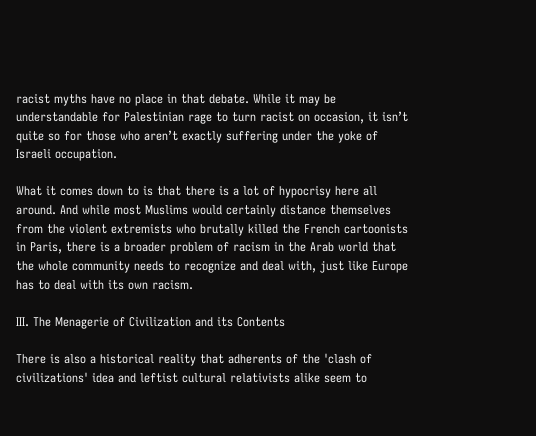racist myths have no place in that debate. While it may be understandable for Palestinian rage to turn racist on occasion, it isn’t quite so for those who aren’t exactly suffering under the yoke of Israeli occupation.

What it comes down to is that there is a lot of hypocrisy here all around. And while most Muslims would certainly distance themselves from the violent extremists who brutally killed the French cartoonists in Paris, there is a broader problem of racism in the Arab world that the whole community needs to recognize and deal with, just like Europe has to deal with its own racism.

III. The Menagerie of Civilization and its Contents

There is also a historical reality that adherents of the 'clash of civilizations' idea and leftist cultural relativists alike seem to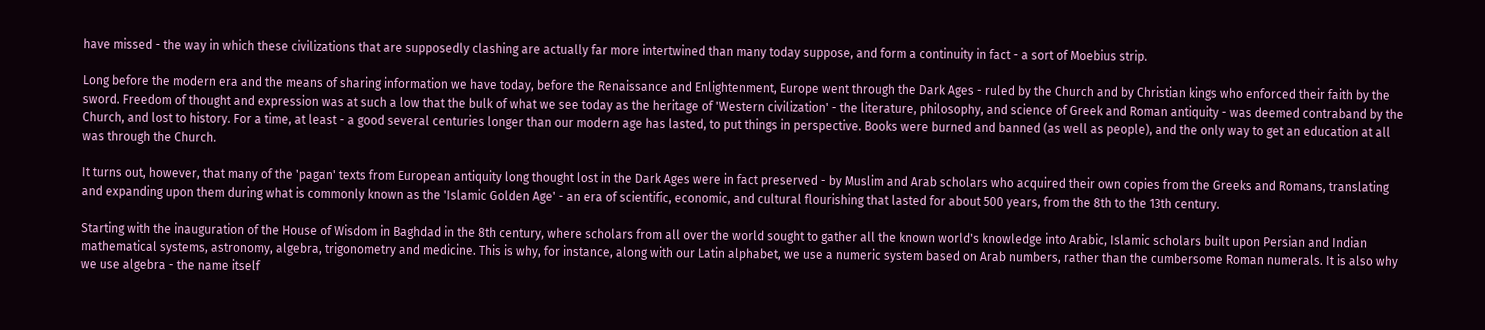have missed - the way in which these civilizations that are supposedly clashing are actually far more intertwined than many today suppose, and form a continuity in fact - a sort of Moebius strip.

Long before the modern era and the means of sharing information we have today, before the Renaissance and Enlightenment, Europe went through the Dark Ages - ruled by the Church and by Christian kings who enforced their faith by the sword. Freedom of thought and expression was at such a low that the bulk of what we see today as the heritage of 'Western civilization' - the literature, philosophy, and science of Greek and Roman antiquity - was deemed contraband by the Church, and lost to history. For a time, at least - a good several centuries longer than our modern age has lasted, to put things in perspective. Books were burned and banned (as well as people), and the only way to get an education at all was through the Church.

It turns out, however, that many of the 'pagan' texts from European antiquity long thought lost in the Dark Ages were in fact preserved - by Muslim and Arab scholars who acquired their own copies from the Greeks and Romans, translating and expanding upon them during what is commonly known as the 'Islamic Golden Age' - an era of scientific, economic, and cultural flourishing that lasted for about 500 years, from the 8th to the 13th century.

Starting with the inauguration of the House of Wisdom in Baghdad in the 8th century, where scholars from all over the world sought to gather all the known world's knowledge into Arabic, Islamic scholars built upon Persian and Indian mathematical systems, astronomy, algebra, trigonometry and medicine. This is why, for instance, along with our Latin alphabet, we use a numeric system based on Arab numbers, rather than the cumbersome Roman numerals. It is also why we use algebra - the name itself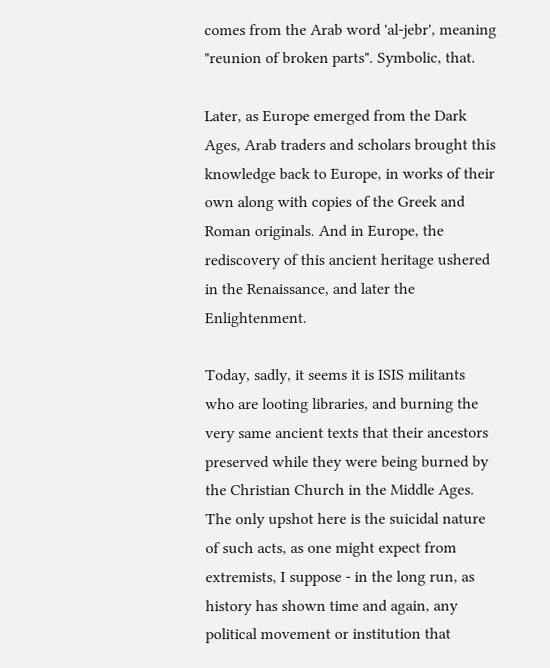comes from the Arab word 'al-jebr', meaning "reunion of broken parts". Symbolic, that.

Later, as Europe emerged from the Dark Ages, Arab traders and scholars brought this knowledge back to Europe, in works of their own along with copies of the Greek and Roman originals. And in Europe, the rediscovery of this ancient heritage ushered in the Renaissance, and later the Enlightenment.

Today, sadly, it seems it is ISIS militants who are looting libraries, and burning the very same ancient texts that their ancestors preserved while they were being burned by the Christian Church in the Middle Ages. The only upshot here is the suicidal nature of such acts, as one might expect from extremists, I suppose - in the long run, as history has shown time and again, any political movement or institution that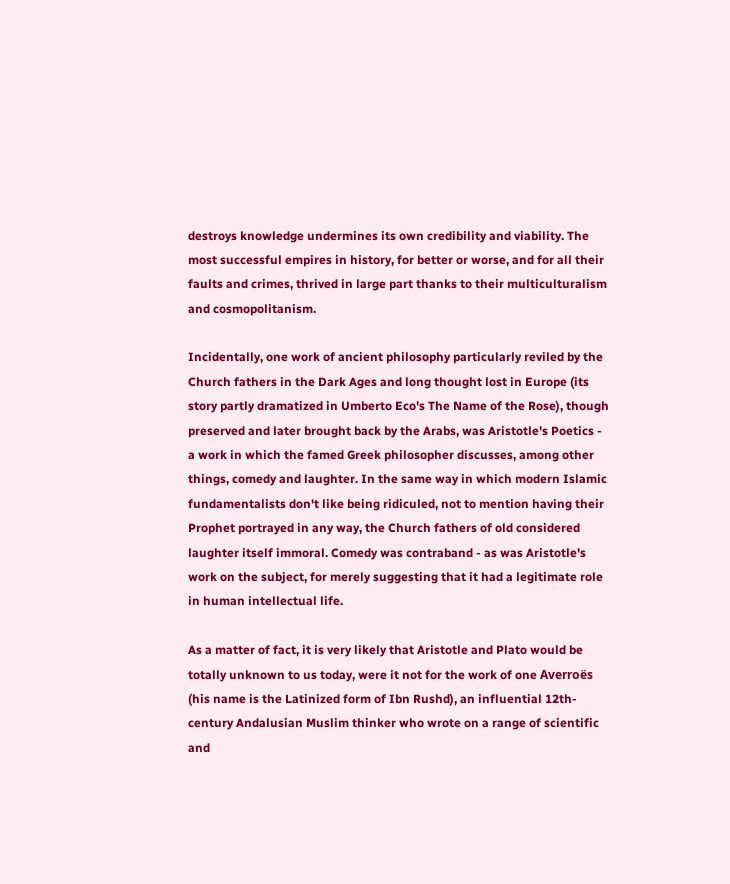destroys knowledge undermines its own credibility and viability. The most successful empires in history, for better or worse, and for all their faults and crimes, thrived in large part thanks to their multiculturalism and cosmopolitanism.

Incidentally, one work of ancient philosophy particularly reviled by the Church fathers in the Dark Ages and long thought lost in Europe (its story partly dramatized in Umberto Eco's The Name of the Rose), though preserved and later brought back by the Arabs, was Aristotle's Poetics - a work in which the famed Greek philosopher discusses, among other things, comedy and laughter. In the same way in which modern Islamic fundamentalists don't like being ridiculed, not to mention having their Prophet portrayed in any way, the Church fathers of old considered laughter itself immoral. Comedy was contraband - as was Aristotle's work on the subject, for merely suggesting that it had a legitimate role in human intellectual life.

As a matter of fact, it is very likely that Aristotle and Plato would be totally unknown to us today, were it not for the work of one Averroës (his name is the Latinized form of Ibn Rushd), an influential 12th-century Andalusian Muslim thinker who wrote on a range of scientific and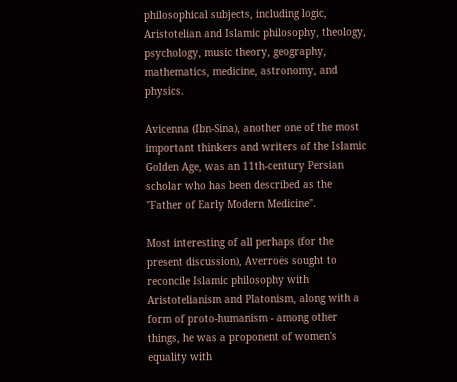philosophical subjects, including logic, Aristotelian and Islamic philosophy, theology, psychology, music theory, geography, mathematics, medicine, astronomy, and physics.

Avicenna (Ibn-Sina), another one of the most important thinkers and writers of the Islamic Golden Age, was an 11th-century Persian scholar who has been described as the "Father of Early Modern Medicine".

Most interesting of all perhaps (for the present discussion), Averroës sought to reconcile Islamic philosophy with Aristotelianism and Platonism, along with a form of proto-humanism - among other things, he was a proponent of women's equality with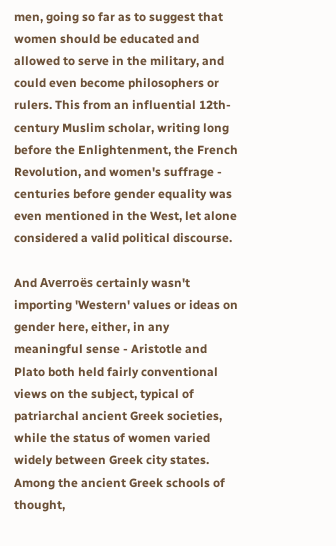men, going so far as to suggest that women should be educated and allowed to serve in the military, and could even become philosophers or rulers. This from an influential 12th-century Muslim scholar, writing long before the Enlightenment, the French Revolution, and women's suffrage - centuries before gender equality was even mentioned in the West, let alone considered a valid political discourse.

And Averroës certainly wasn't importing 'Western' values or ideas on gender here, either, in any meaningful sense - Aristotle and Plato both held fairly conventional views on the subject, typical of patriarchal ancient Greek societies, while the status of women varied widely between Greek city states. Among the ancient Greek schools of thought,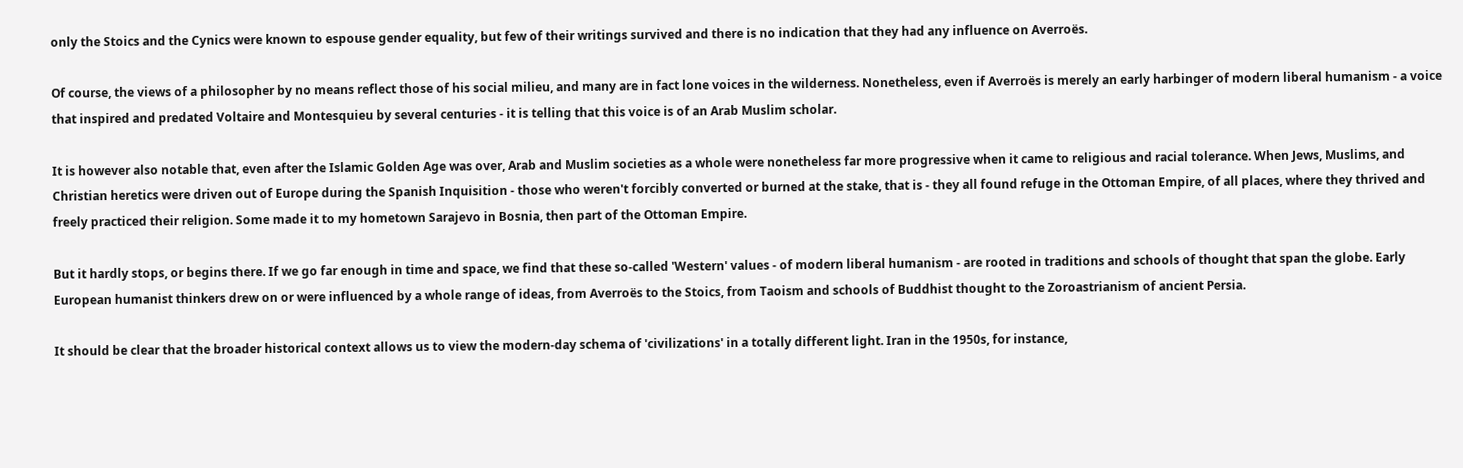only the Stoics and the Cynics were known to espouse gender equality, but few of their writings survived and there is no indication that they had any influence on Averroës.

Of course, the views of a philosopher by no means reflect those of his social milieu, and many are in fact lone voices in the wilderness. Nonetheless, even if Averroës is merely an early harbinger of modern liberal humanism - a voice that inspired and predated Voltaire and Montesquieu by several centuries - it is telling that this voice is of an Arab Muslim scholar.

It is however also notable that, even after the Islamic Golden Age was over, Arab and Muslim societies as a whole were nonetheless far more progressive when it came to religious and racial tolerance. When Jews, Muslims, and Christian heretics were driven out of Europe during the Spanish Inquisition - those who weren't forcibly converted or burned at the stake, that is - they all found refuge in the Ottoman Empire, of all places, where they thrived and freely practiced their religion. Some made it to my hometown Sarajevo in Bosnia, then part of the Ottoman Empire.

But it hardly stops, or begins there. If we go far enough in time and space, we find that these so-called 'Western' values - of modern liberal humanism - are rooted in traditions and schools of thought that span the globe. Early European humanist thinkers drew on or were influenced by a whole range of ideas, from Averroës to the Stoics, from Taoism and schools of Buddhist thought to the Zoroastrianism of ancient Persia.

It should be clear that the broader historical context allows us to view the modern-day schema of 'civilizations' in a totally different light. Iran in the 1950s, for instance,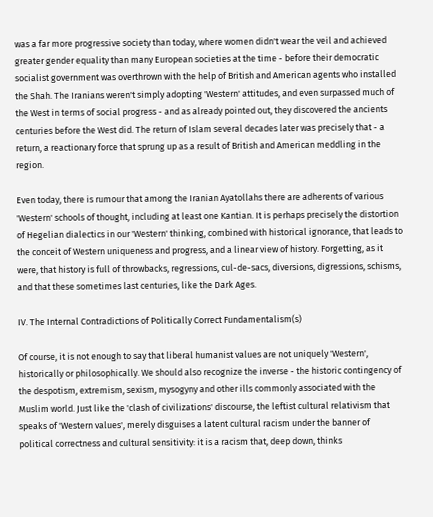was a far more progressive society than today, where women didn't wear the veil and achieved greater gender equality than many European societies at the time - before their democratic socialist government was overthrown with the help of British and American agents who installed the Shah. The Iranians weren't simply adopting 'Western' attitudes, and even surpassed much of the West in terms of social progress - and as already pointed out, they discovered the ancients centuries before the West did. The return of Islam several decades later was precisely that - a return, a reactionary force that sprung up as a result of British and American meddling in the region.

Even today, there is rumour that among the Iranian Ayatollahs there are adherents of various 'Western' schools of thought, including at least one Kantian. It is perhaps precisely the distortion of Hegelian dialectics in our 'Western' thinking, combined with historical ignorance, that leads to the conceit of Western uniqueness and progress, and a linear view of history. Forgetting, as it were, that history is full of throwbacks, regressions, cul-de-sacs, diversions, digressions, schisms, and that these sometimes last centuries, like the Dark Ages.

IV. The Internal Contradictions of Politically Correct Fundamentalism(s)

Of course, it is not enough to say that liberal humanist values are not uniquely 'Western', historically or philosophically. We should also recognize the inverse - the historic contingency of the despotism, extremism, sexism, mysogyny and other ills commonly associated with the Muslim world. Just like the 'clash of civilizations' discourse, the leftist cultural relativism that speaks of 'Western values', merely disguises a latent cultural racism under the banner of political correctness and cultural sensitivity: it is a racism that, deep down, thinks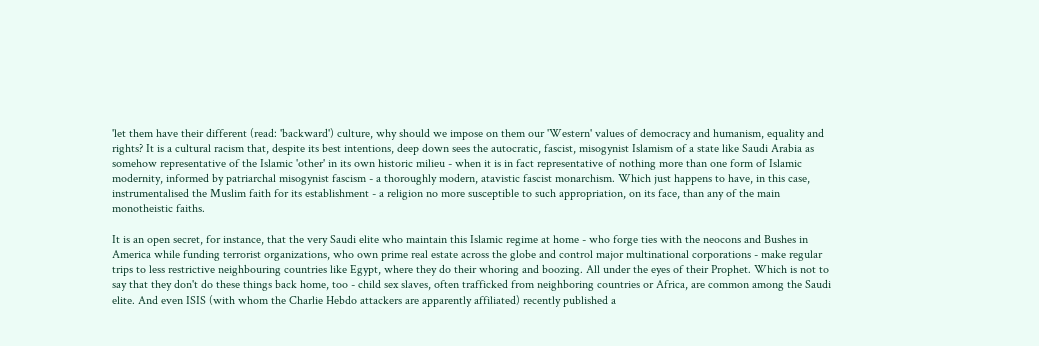'let them have their different (read: 'backward') culture, why should we impose on them our 'Western' values of democracy and humanism, equality and rights? It is a cultural racism that, despite its best intentions, deep down sees the autocratic, fascist, misogynist Islamism of a state like Saudi Arabia as somehow representative of the Islamic 'other' in its own historic milieu - when it is in fact representative of nothing more than one form of Islamic modernity, informed by patriarchal misogynist fascism - a thoroughly modern, atavistic fascist monarchism. Which just happens to have, in this case, instrumentalised the Muslim faith for its establishment - a religion no more susceptible to such appropriation, on its face, than any of the main monotheistic faiths.

It is an open secret, for instance, that the very Saudi elite who maintain this Islamic regime at home - who forge ties with the neocons and Bushes in America while funding terrorist organizations, who own prime real estate across the globe and control major multinational corporations - make regular trips to less restrictive neighbouring countries like Egypt, where they do their whoring and boozing. All under the eyes of their Prophet. Which is not to say that they don't do these things back home, too - child sex slaves, often trafficked from neighboring countries or Africa, are common among the Saudi elite. And even ISIS (with whom the Charlie Hebdo attackers are apparently affiliated) recently published a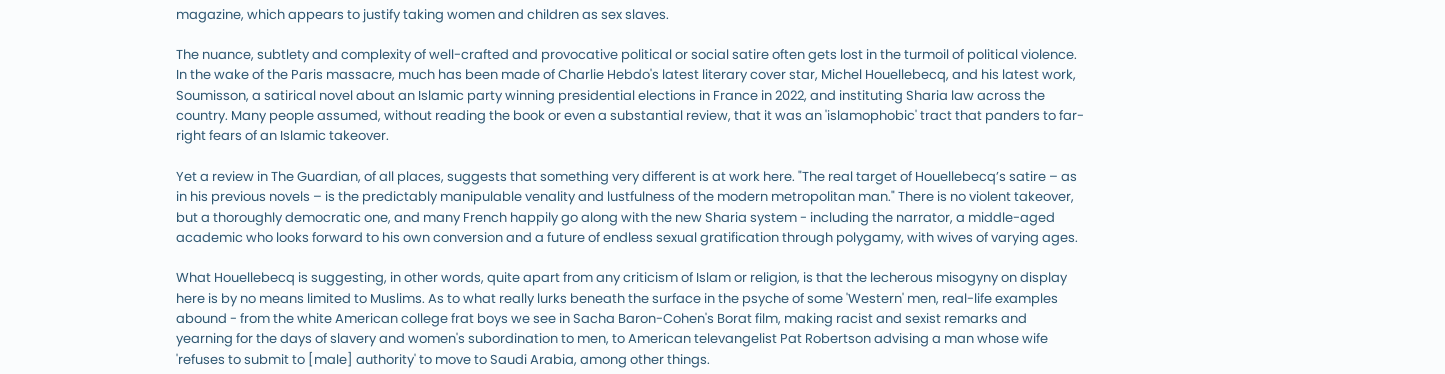magazine, which appears to justify taking women and children as sex slaves.

The nuance, subtlety and complexity of well-crafted and provocative political or social satire often gets lost in the turmoil of political violence. In the wake of the Paris massacre, much has been made of Charlie Hebdo's latest literary cover star, Michel Houellebecq, and his latest work, Soumisson, a satirical novel about an Islamic party winning presidential elections in France in 2022, and instituting Sharia law across the country. Many people assumed, without reading the book or even a substantial review, that it was an 'islamophobic' tract that panders to far-right fears of an Islamic takeover.

Yet a review in The Guardian, of all places, suggests that something very different is at work here. "The real target of Houellebecq’s satire – as in his previous novels – is the predictably manipulable venality and lustfulness of the modern metropolitan man." There is no violent takeover, but a thoroughly democratic one, and many French happily go along with the new Sharia system - including the narrator, a middle-aged academic who looks forward to his own conversion and a future of endless sexual gratification through polygamy, with wives of varying ages.

What Houellebecq is suggesting, in other words, quite apart from any criticism of Islam or religion, is that the lecherous misogyny on display here is by no means limited to Muslims. As to what really lurks beneath the surface in the psyche of some 'Western' men, real-life examples abound - from the white American college frat boys we see in Sacha Baron-Cohen's Borat film, making racist and sexist remarks and yearning for the days of slavery and women's subordination to men, to American televangelist Pat Robertson advising a man whose wife 'refuses to submit to [male] authority' to move to Saudi Arabia, among other things.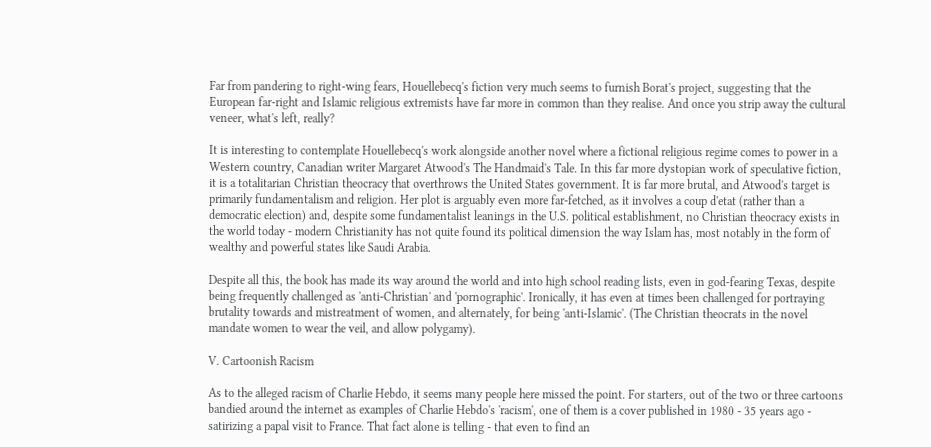Far from pandering to right-wing fears, Houellebecq's fiction very much seems to furnish Borat's project, suggesting that the European far-right and Islamic religious extremists have far more in common than they realise. And once you strip away the cultural veneer, what's left, really?

It is interesting to contemplate Houellebecq's work alongside another novel where a fictional religious regime comes to power in a Western country, Canadian writer Margaret Atwood's The Handmaid's Tale. In this far more dystopian work of speculative fiction, it is a totalitarian Christian theocracy that overthrows the United States government. It is far more brutal, and Atwood's target is primarily fundamentalism and religion. Her plot is arguably even more far-fetched, as it involves a coup d'etat (rather than a democratic election) and, despite some fundamentalist leanings in the U.S. political establishment, no Christian theocracy exists in the world today - modern Christianity has not quite found its political dimension the way Islam has, most notably in the form of wealthy and powerful states like Saudi Arabia.

Despite all this, the book has made its way around the world and into high school reading lists, even in god-fearing Texas, despite being frequently challenged as 'anti-Christian' and 'pornographic'. Ironically, it has even at times been challenged for portraying brutality towards and mistreatment of women, and alternately, for being 'anti-Islamic'. (The Christian theocrats in the novel mandate women to wear the veil, and allow polygamy).

V. Cartoonish Racism

As to the alleged racism of Charlie Hebdo, it seems many people here missed the point. For starters, out of the two or three cartoons bandied around the internet as examples of Charlie Hebdo's 'racism', one of them is a cover published in 1980 - 35 years ago - satirizing a papal visit to France. That fact alone is telling - that even to find an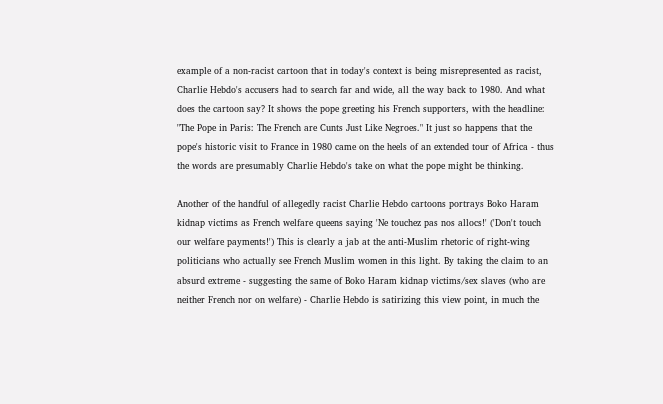example of a non-racist cartoon that in today's context is being misrepresented as racist, Charlie Hebdo's accusers had to search far and wide, all the way back to 1980. And what does the cartoon say? It shows the pope greeting his French supporters, with the headline: "The Pope in Paris: The French are Cunts Just Like Negroes." It just so happens that the pope's historic visit to France in 1980 came on the heels of an extended tour of Africa - thus the words are presumably Charlie Hebdo's take on what the pope might be thinking.

Another of the handful of allegedly racist Charlie Hebdo cartoons portrays Boko Haram kidnap victims as French welfare queens saying 'Ne touchez pas nos allocs!' ('Don't touch our welfare payments!') This is clearly a jab at the anti-Muslim rhetoric of right-wing politicians who actually see French Muslim women in this light. By taking the claim to an absurd extreme - suggesting the same of Boko Haram kidnap victims/sex slaves (who are neither French nor on welfare) - Charlie Hebdo is satirizing this view point, in much the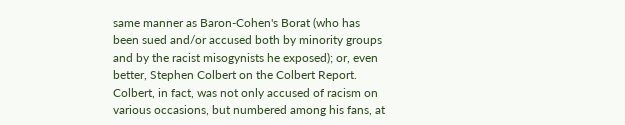same manner as Baron-Cohen's Borat (who has been sued and/or accused both by minority groups and by the racist misogynists he exposed); or, even better, Stephen Colbert on the Colbert Report. Colbert, in fact, was not only accused of racism on various occasions, but numbered among his fans, at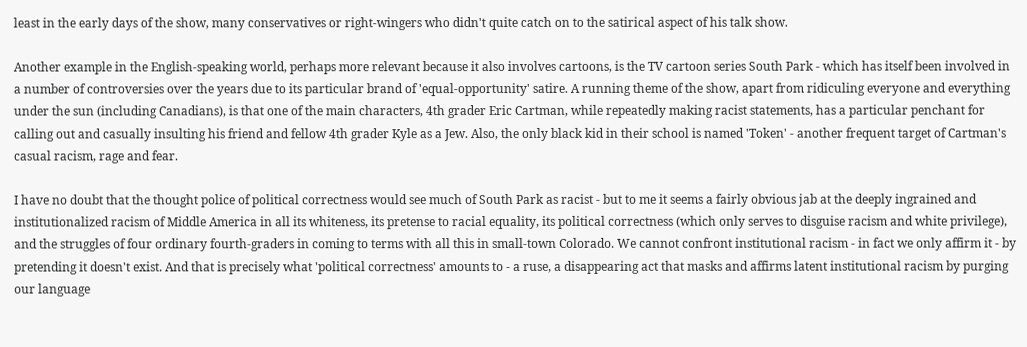least in the early days of the show, many conservatives or right-wingers who didn't quite catch on to the satirical aspect of his talk show.

Another example in the English-speaking world, perhaps more relevant because it also involves cartoons, is the TV cartoon series South Park - which has itself been involved in a number of controversies over the years due to its particular brand of 'equal-opportunity' satire. A running theme of the show, apart from ridiculing everyone and everything under the sun (including Canadians), is that one of the main characters, 4th grader Eric Cartman, while repeatedly making racist statements, has a particular penchant for calling out and casually insulting his friend and fellow 4th grader Kyle as a Jew. Also, the only black kid in their school is named 'Token' - another frequent target of Cartman's casual racism, rage and fear.

I have no doubt that the thought police of political correctness would see much of South Park as racist - but to me it seems a fairly obvious jab at the deeply ingrained and institutionalized racism of Middle America in all its whiteness, its pretense to racial equality, its political correctness (which only serves to disguise racism and white privilege), and the struggles of four ordinary fourth-graders in coming to terms with all this in small-town Colorado. We cannot confront institutional racism - in fact we only affirm it - by pretending it doesn't exist. And that is precisely what 'political correctness' amounts to - a ruse, a disappearing act that masks and affirms latent institutional racism by purging our language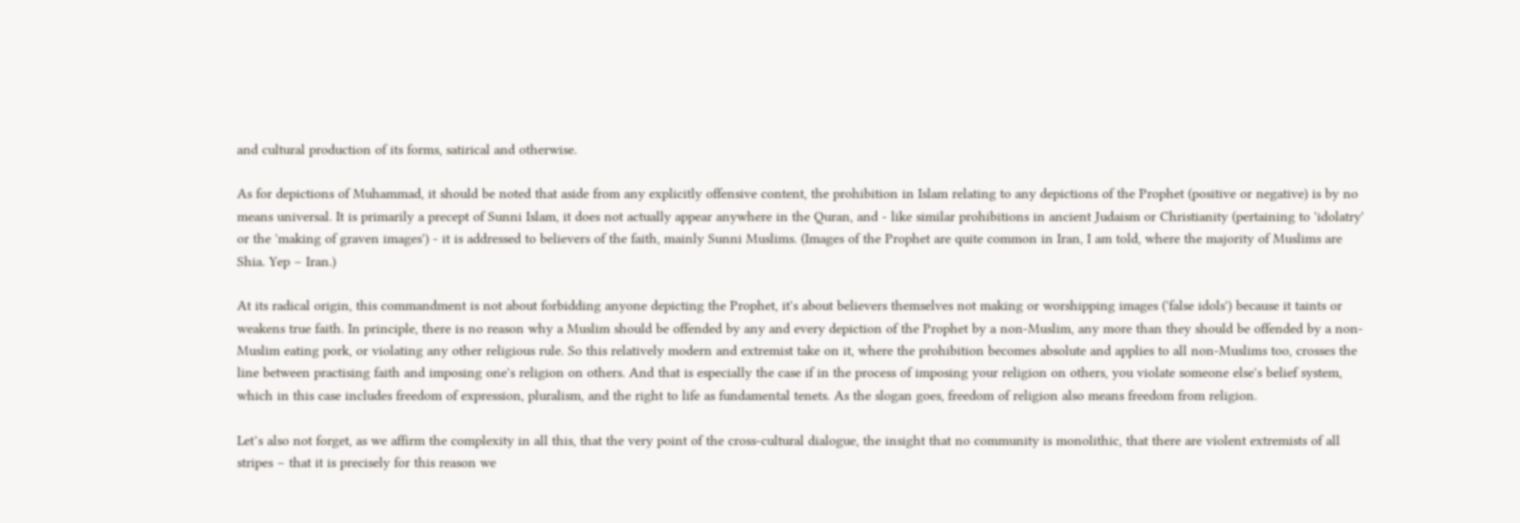and cultural production of its forms, satirical and otherwise.

As for depictions of Muhammad, it should be noted that aside from any explicitly offensive content, the prohibition in Islam relating to any depictions of the Prophet (positive or negative) is by no means universal. It is primarily a precept of Sunni Islam, it does not actually appear anywhere in the Quran, and - like similar prohibitions in ancient Judaism or Christianity (pertaining to 'idolatry' or the 'making of graven images') - it is addressed to believers of the faith, mainly Sunni Muslims. (Images of the Prophet are quite common in Iran, I am told, where the majority of Muslims are Shia. Yep – Iran.)

At its radical origin, this commandment is not about forbidding anyone depicting the Prophet, it's about believers themselves not making or worshipping images ('false idols') because it taints or weakens true faith. In principle, there is no reason why a Muslim should be offended by any and every depiction of the Prophet by a non-Muslim, any more than they should be offended by a non-Muslim eating pork, or violating any other religious rule. So this relatively modern and extremist take on it, where the prohibition becomes absolute and applies to all non-Muslims too, crosses the line between practising faith and imposing one's religion on others. And that is especially the case if in the process of imposing your religion on others, you violate someone else's belief system, which in this case includes freedom of expression, pluralism, and the right to life as fundamental tenets. As the slogan goes, freedom of religion also means freedom from religion.

Let’s also not forget, as we affirm the complexity in all this, that the very point of the cross-cultural dialogue, the insight that no community is monolithic, that there are violent extremists of all stripes – that it is precisely for this reason we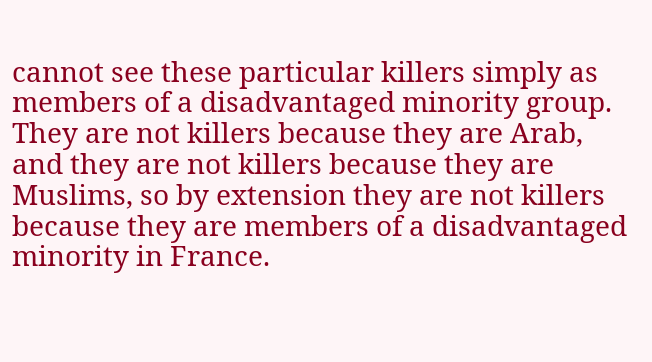cannot see these particular killers simply as members of a disadvantaged minority group. They are not killers because they are Arab, and they are not killers because they are Muslims, so by extension they are not killers because they are members of a disadvantaged minority in France.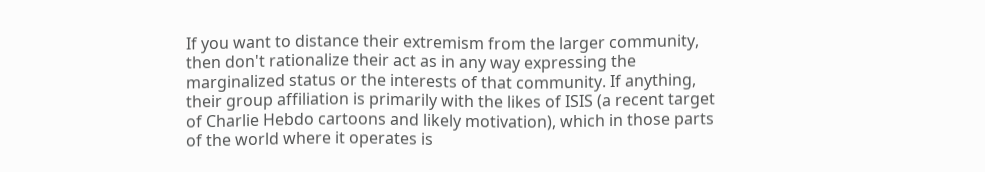If you want to distance their extremism from the larger community, then don't rationalize their act as in any way expressing the marginalized status or the interests of that community. If anything, their group affiliation is primarily with the likes of ISIS (a recent target of Charlie Hebdo cartoons and likely motivation), which in those parts of the world where it operates is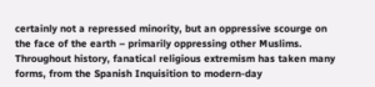certainly not a repressed minority, but an oppressive scourge on the face of the earth – primarily oppressing other Muslims. Throughout history, fanatical religious extremism has taken many forms, from the Spanish Inquisition to modern-day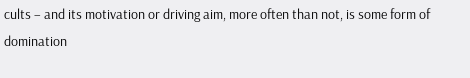cults – and its motivation or driving aim, more often than not, is some form of domination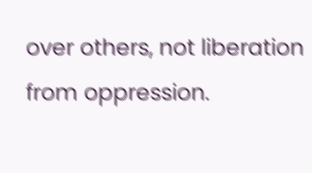over others, not liberation from oppression.